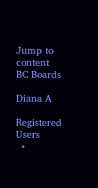Jump to content
BC Boards

Diana A

Registered Users
  •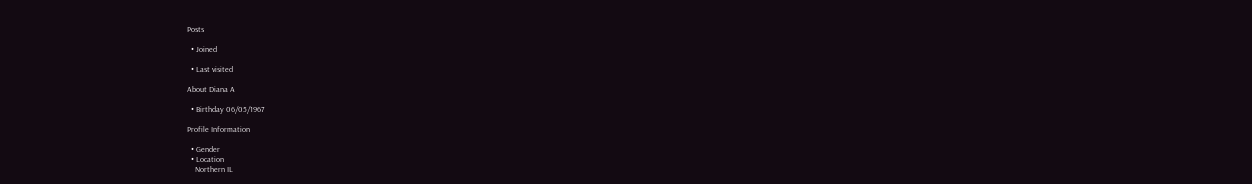Posts

  • Joined

  • Last visited

About Diana A

  • Birthday 06/05/1967

Profile Information

  • Gender
  • Location
    Northern IL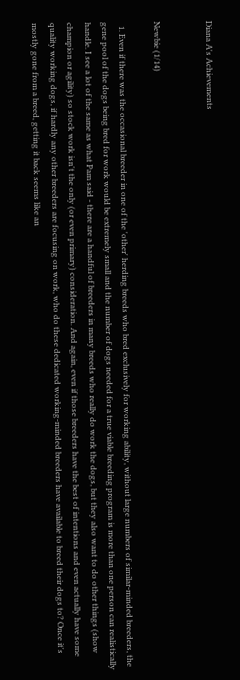Diana A's Achievements


Newbie (1/14)

  1. Even if there was the occasional breeder in one of the 'other' herding breeds who bred exclusively for working ability, without large numbers of similar-minded breeders, the gene pool of the dogs being bred for work would be extremely small and the number of dogs needed for a true viable breeding program is more than one person can realistically handle. I see a lot of the same as what Pam said - there are a handful of breeders in many breeds who really do work the dogs, but they also want to do other things (show champion or agility) so stock work isn't the only (or even primary) consideration. And again, even if those breeders have the best of intentions and even actually have some quality working dogs, if hardly any other breeders are focusing on work, who do these dedicated working-minded breeders have available to breed their dogs to? Once it's mostly gone from a breed, getting it back seems like an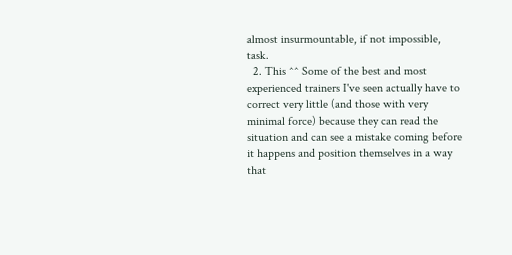almost insurmountable, if not impossible, task.
  2. This ^^ Some of the best and most experienced trainers I've seen actually have to correct very little (and those with very minimal force) because they can read the situation and can see a mistake coming before it happens and position themselves in a way that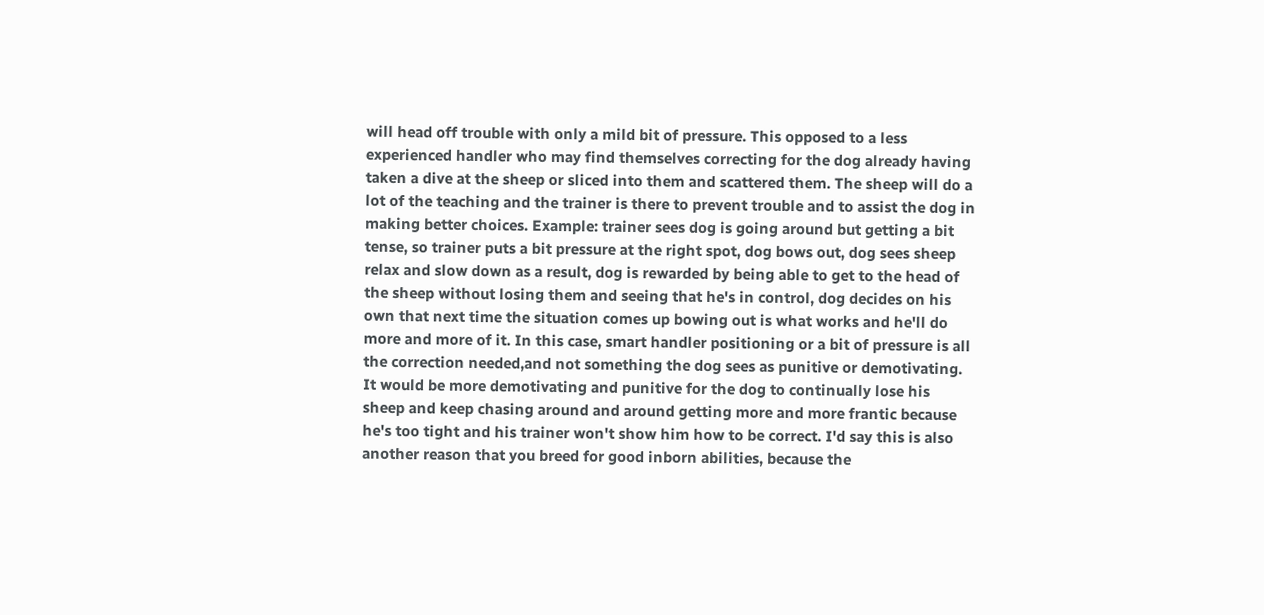will head off trouble with only a mild bit of pressure. This opposed to a less experienced handler who may find themselves correcting for the dog already having taken a dive at the sheep or sliced into them and scattered them. The sheep will do a lot of the teaching and the trainer is there to prevent trouble and to assist the dog in making better choices. Example: trainer sees dog is going around but getting a bit tense, so trainer puts a bit pressure at the right spot, dog bows out, dog sees sheep relax and slow down as a result, dog is rewarded by being able to get to the head of the sheep without losing them and seeing that he's in control, dog decides on his own that next time the situation comes up bowing out is what works and he'll do more and more of it. In this case, smart handler positioning or a bit of pressure is all the correction needed,and not something the dog sees as punitive or demotivating. It would be more demotivating and punitive for the dog to continually lose his sheep and keep chasing around and around getting more and more frantic because he's too tight and his trainer won't show him how to be correct. I'd say this is also another reason that you breed for good inborn abilities, because the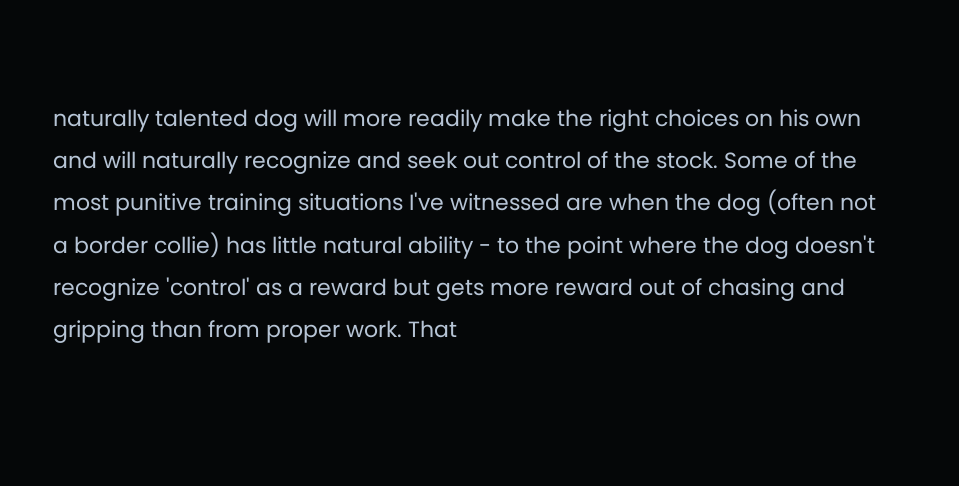naturally talented dog will more readily make the right choices on his own and will naturally recognize and seek out control of the stock. Some of the most punitive training situations I've witnessed are when the dog (often not a border collie) has little natural ability - to the point where the dog doesn't recognize 'control' as a reward but gets more reward out of chasing and gripping than from proper work. That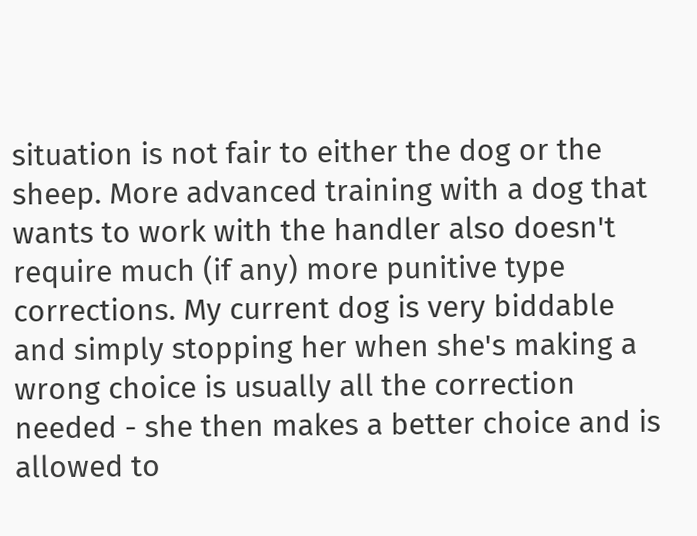situation is not fair to either the dog or the sheep. More advanced training with a dog that wants to work with the handler also doesn't require much (if any) more punitive type corrections. My current dog is very biddable and simply stopping her when she's making a wrong choice is usually all the correction needed - she then makes a better choice and is allowed to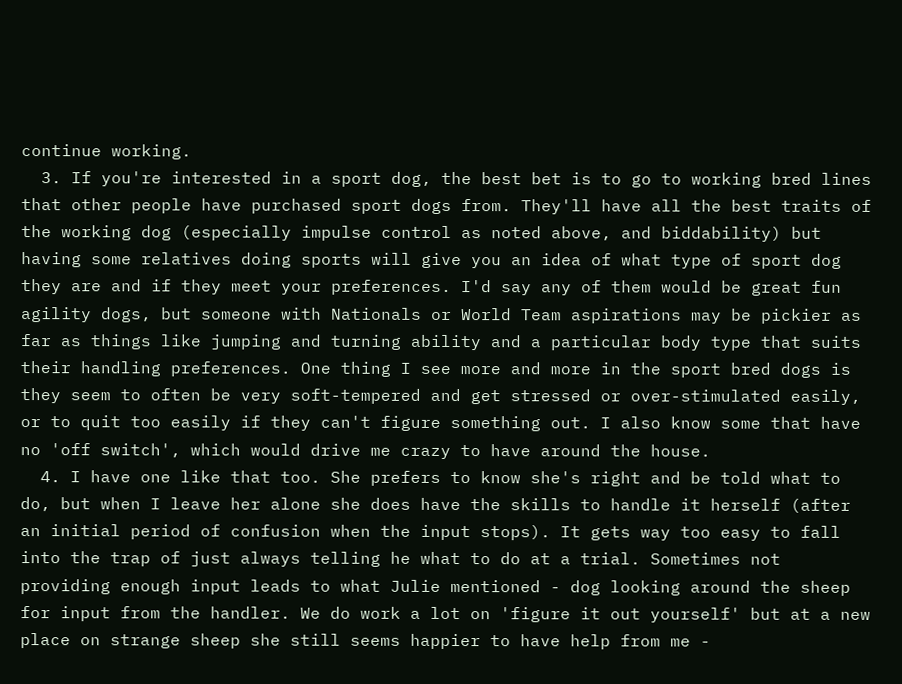continue working.
  3. If you're interested in a sport dog, the best bet is to go to working bred lines that other people have purchased sport dogs from. They'll have all the best traits of the working dog (especially impulse control as noted above, and biddability) but having some relatives doing sports will give you an idea of what type of sport dog they are and if they meet your preferences. I'd say any of them would be great fun agility dogs, but someone with Nationals or World Team aspirations may be pickier as far as things like jumping and turning ability and a particular body type that suits their handling preferences. One thing I see more and more in the sport bred dogs is they seem to often be very soft-tempered and get stressed or over-stimulated easily, or to quit too easily if they can't figure something out. I also know some that have no 'off switch', which would drive me crazy to have around the house.
  4. I have one like that too. She prefers to know she's right and be told what to do, but when I leave her alone she does have the skills to handle it herself (after an initial period of confusion when the input stops). It gets way too easy to fall into the trap of just always telling he what to do at a trial. Sometimes not providing enough input leads to what Julie mentioned - dog looking around the sheep for input from the handler. We do work a lot on 'figure it out yourself' but at a new place on strange sheep she still seems happier to have help from me -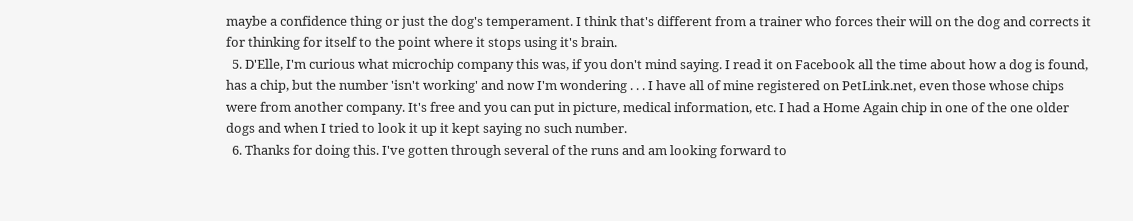maybe a confidence thing or just the dog's temperament. I think that's different from a trainer who forces their will on the dog and corrects it for thinking for itself to the point where it stops using it's brain.
  5. D'Elle, I'm curious what microchip company this was, if you don't mind saying. I read it on Facebook all the time about how a dog is found, has a chip, but the number 'isn't working' and now I'm wondering . . . I have all of mine registered on PetLink.net, even those whose chips were from another company. It's free and you can put in picture, medical information, etc. I had a Home Again chip in one of the one older dogs and when I tried to look it up it kept saying no such number.
  6. Thanks for doing this. I've gotten through several of the runs and am looking forward to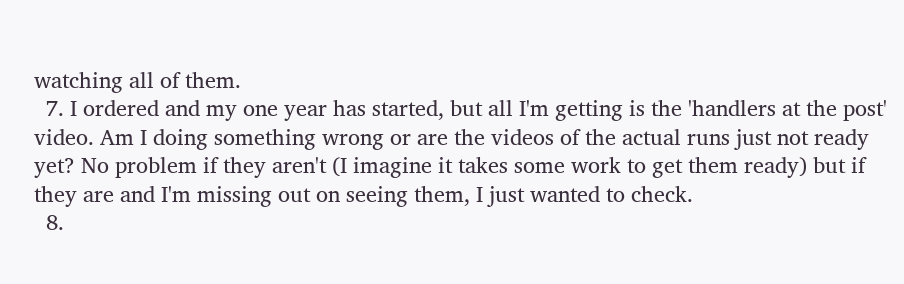watching all of them.
  7. I ordered and my one year has started, but all I'm getting is the 'handlers at the post' video. Am I doing something wrong or are the videos of the actual runs just not ready yet? No problem if they aren't (I imagine it takes some work to get them ready) but if they are and I'm missing out on seeing them, I just wanted to check.
  8.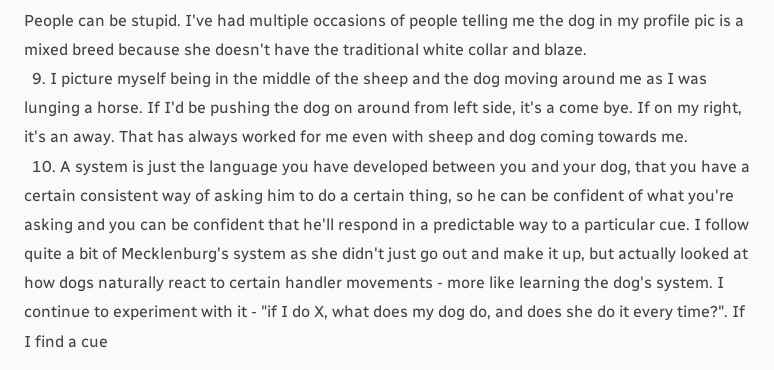People can be stupid. I've had multiple occasions of people telling me the dog in my profile pic is a mixed breed because she doesn't have the traditional white collar and blaze.
  9. I picture myself being in the middle of the sheep and the dog moving around me as I was lunging a horse. If I'd be pushing the dog on around from left side, it's a come bye. If on my right, it's an away. That has always worked for me even with sheep and dog coming towards me.
  10. A system is just the language you have developed between you and your dog, that you have a certain consistent way of asking him to do a certain thing, so he can be confident of what you're asking and you can be confident that he'll respond in a predictable way to a particular cue. I follow quite a bit of Mecklenburg's system as she didn't just go out and make it up, but actually looked at how dogs naturally react to certain handler movements - more like learning the dog's system. I continue to experiment with it - "if I do X, what does my dog do, and does she do it every time?". If I find a cue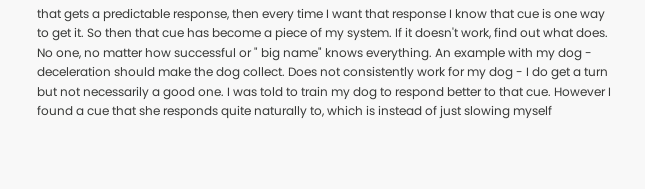that gets a predictable response, then every time I want that response I know that cue is one way to get it. So then that cue has become a piece of my system. If it doesn't work, find out what does. No one, no matter how successful or " big name" knows everything. An example with my dog - deceleration should make the dog collect. Does not consistently work for my dog - I do get a turn but not necessarily a good one. I was told to train my dog to respond better to that cue. However I found a cue that she responds quite naturally to, which is instead of just slowing myself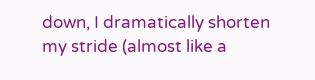down, I dramatically shorten my stride (almost like a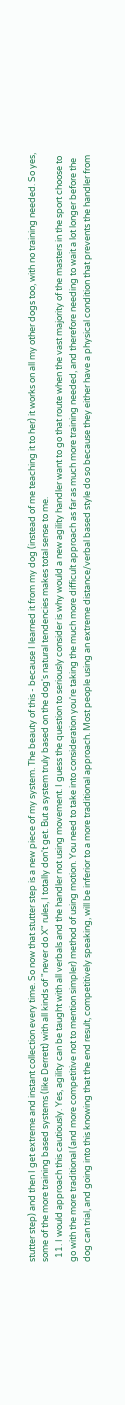stutter step) and then I get extreme and instant collection every time. So now that stutter step is a new piece of my system. The beauty of this - because I learned it from my dog (instead of me teaching it to her) it works on all my other dogs too, with no training needed. So yes, some of the more training based systems (like Derrett) with all kinds of "never do X" rules, I totally don't get. But a system truly based on the dog's natural tendencies makes total sense to me.
  11. I would approach this cautiously. Yes, agility can be taught with all verbals and the handler not using movement. I guess the question to seriously consider is why would a new agility handler want to go that route when the vast majority of the masters in the sport choose to go with the more traditional (and more competitive not to mention simpler) method of using motion. You need to take into consideration you're taking the much more difficult approach as far as much more training needed, and therefore needing to wait a lot longer before the dog can trial, and going into this knowing that the end result, competitively speaking, will be inferior to a more traditional approach. Most people using an extreme distance/verbal based style do so because they either have a physical condition that prevents the handler from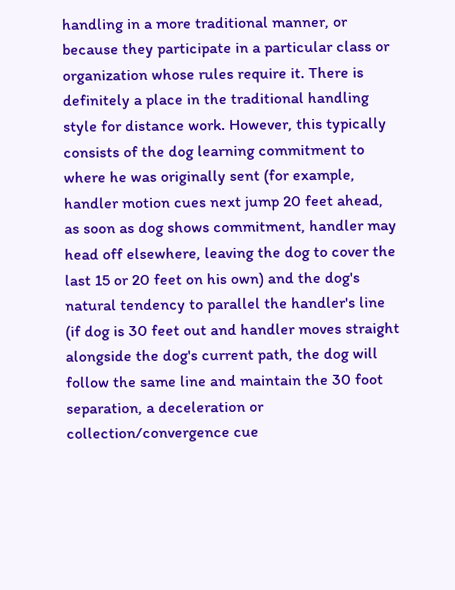handling in a more traditional manner, or because they participate in a particular class or organization whose rules require it. There is definitely a place in the traditional handling style for distance work. However, this typically consists of the dog learning commitment to where he was originally sent (for example, handler motion cues next jump 20 feet ahead, as soon as dog shows commitment, handler may head off elsewhere, leaving the dog to cover the last 15 or 20 feet on his own) and the dog's natural tendency to parallel the handler's line (if dog is 30 feet out and handler moves straight alongside the dog's current path, the dog will follow the same line and maintain the 30 foot separation, a deceleration or collection/convergence cue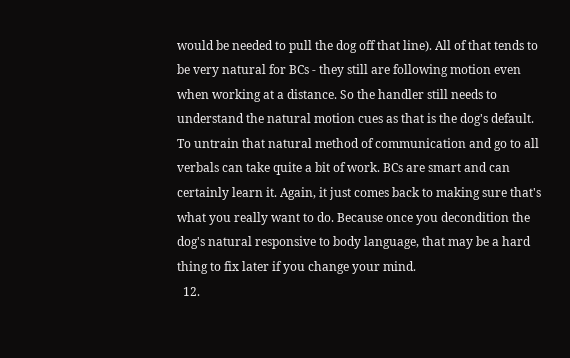would be needed to pull the dog off that line). All of that tends to be very natural for BCs - they still are following motion even when working at a distance. So the handler still needs to understand the natural motion cues as that is the dog's default. To untrain that natural method of communication and go to all verbals can take quite a bit of work. BCs are smart and can certainly learn it. Again, it just comes back to making sure that's what you really want to do. Because once you decondition the dog's natural responsive to body language, that may be a hard thing to fix later if you change your mind.
  12.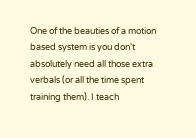One of the beauties of a motion based system is you don't absolutely need all those extra verbals (or all the time spent training them). I teach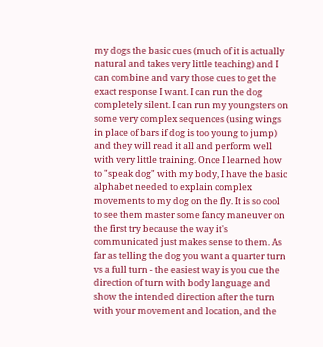my dogs the basic cues (much of it is actually natural and takes very little teaching) and I can combine and vary those cues to get the exact response I want. I can run the dog completely silent. I can run my youngsters on some very complex sequences (using wings in place of bars if dog is too young to jump) and they will read it all and perform well with very little training. Once I learned how to "speak dog" with my body, I have the basic alphabet needed to explain complex movements to my dog on the fly. It is so cool to see them master some fancy maneuver on the first try because the way it's communicated just makes sense to them. As far as telling the dog you want a quarter turn vs a full turn - the easiest way is you cue the direction of turn with body language and show the intended direction after the turn with your movement and location, and the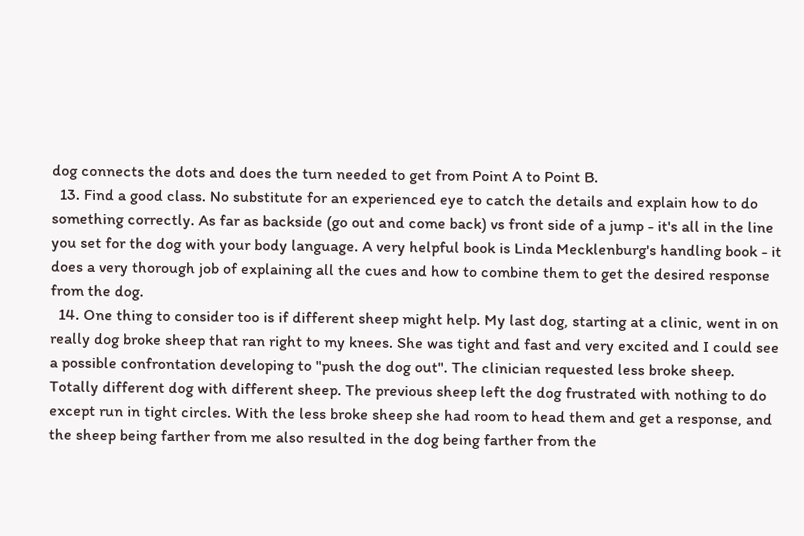dog connects the dots and does the turn needed to get from Point A to Point B.
  13. Find a good class. No substitute for an experienced eye to catch the details and explain how to do something correctly. As far as backside (go out and come back) vs front side of a jump - it's all in the line you set for the dog with your body language. A very helpful book is Linda Mecklenburg's handling book - it does a very thorough job of explaining all the cues and how to combine them to get the desired response from the dog.
  14. One thing to consider too is if different sheep might help. My last dog, starting at a clinic, went in on really dog broke sheep that ran right to my knees. She was tight and fast and very excited and I could see a possible confrontation developing to "push the dog out". The clinician requested less broke sheep. Totally different dog with different sheep. The previous sheep left the dog frustrated with nothing to do except run in tight circles. With the less broke sheep she had room to head them and get a response, and the sheep being farther from me also resulted in the dog being farther from the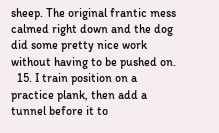sheep. The original frantic mess calmed right down and the dog did some pretty nice work without having to be pushed on.
  15. I train position on a practice plank, then add a tunnel before it to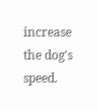increase the dog's speed.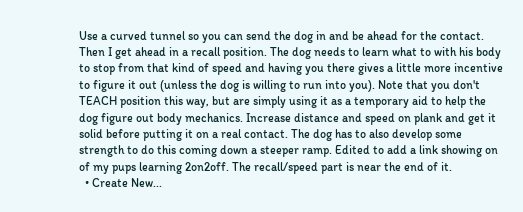Use a curved tunnel so you can send the dog in and be ahead for the contact. Then I get ahead in a recall position. The dog needs to learn what to with his body to stop from that kind of speed and having you there gives a little more incentive to figure it out (unless the dog is willing to run into you). Note that you don't TEACH position this way, but are simply using it as a temporary aid to help the dog figure out body mechanics. Increase distance and speed on plank and get it solid before putting it on a real contact. The dog has to also develop some strength to do this coming down a steeper ramp. Edited to add a link showing on of my pups learning 2on2off. The recall/speed part is near the end of it.
  • Create New...